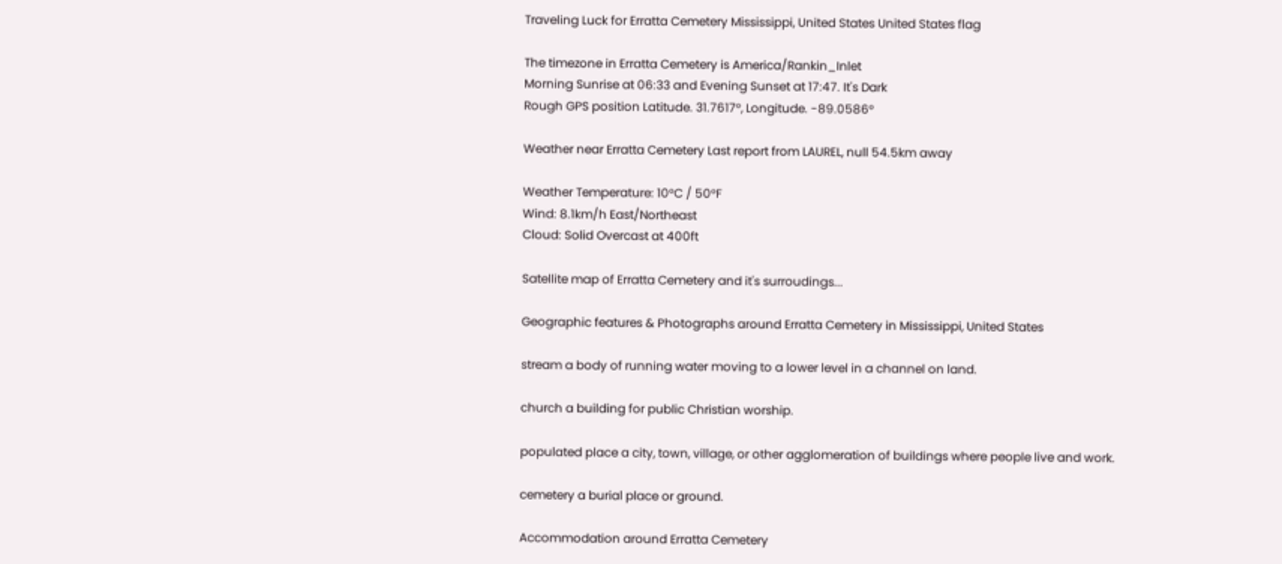Traveling Luck for Erratta Cemetery Mississippi, United States United States flag

The timezone in Erratta Cemetery is America/Rankin_Inlet
Morning Sunrise at 06:33 and Evening Sunset at 17:47. It's Dark
Rough GPS position Latitude. 31.7617°, Longitude. -89.0586°

Weather near Erratta Cemetery Last report from LAUREL, null 54.5km away

Weather Temperature: 10°C / 50°F
Wind: 8.1km/h East/Northeast
Cloud: Solid Overcast at 400ft

Satellite map of Erratta Cemetery and it's surroudings...

Geographic features & Photographs around Erratta Cemetery in Mississippi, United States

stream a body of running water moving to a lower level in a channel on land.

church a building for public Christian worship.

populated place a city, town, village, or other agglomeration of buildings where people live and work.

cemetery a burial place or ground.

Accommodation around Erratta Cemetery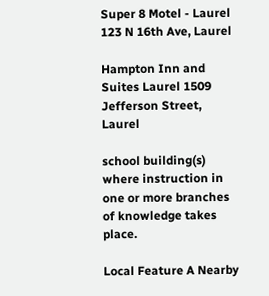Super 8 Motel - Laurel 123 N 16th Ave, Laurel

Hampton Inn and Suites Laurel 1509 Jefferson Street, Laurel

school building(s) where instruction in one or more branches of knowledge takes place.

Local Feature A Nearby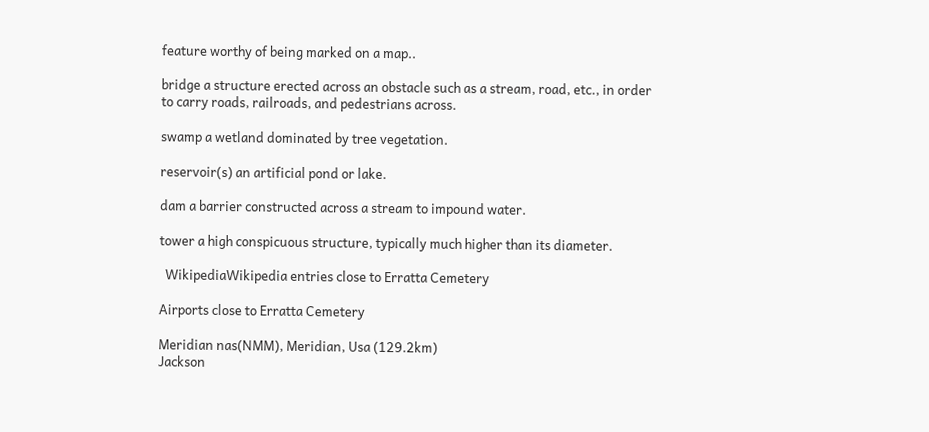feature worthy of being marked on a map..

bridge a structure erected across an obstacle such as a stream, road, etc., in order to carry roads, railroads, and pedestrians across.

swamp a wetland dominated by tree vegetation.

reservoir(s) an artificial pond or lake.

dam a barrier constructed across a stream to impound water.

tower a high conspicuous structure, typically much higher than its diameter.

  WikipediaWikipedia entries close to Erratta Cemetery

Airports close to Erratta Cemetery

Meridian nas(NMM), Meridian, Usa (129.2km)
Jackson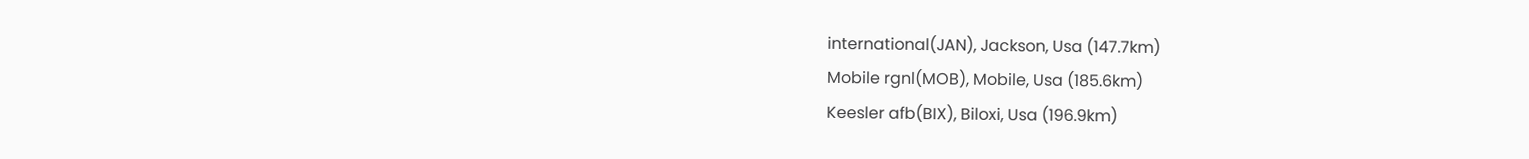international(JAN), Jackson, Usa (147.7km)
Mobile rgnl(MOB), Mobile, Usa (185.6km)
Keesler afb(BIX), Biloxi, Usa (196.9km)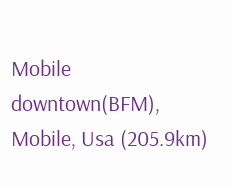Mobile downtown(BFM), Mobile, Usa (205.9km)